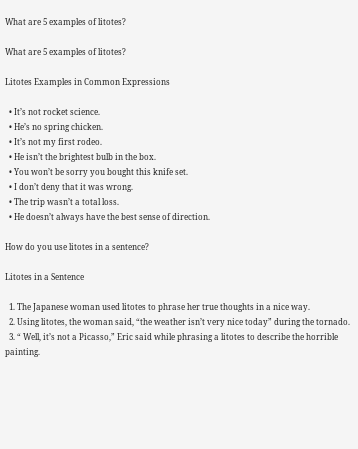What are 5 examples of litotes?

What are 5 examples of litotes?

Litotes Examples in Common Expressions

  • It’s not rocket science.
  • He’s no spring chicken.
  • It’s not my first rodeo.
  • He isn’t the brightest bulb in the box.
  • You won’t be sorry you bought this knife set.
  • I don’t deny that it was wrong.
  • The trip wasn’t a total loss.
  • He doesn’t always have the best sense of direction.

How do you use litotes in a sentence?

Litotes in a Sentence

  1. The Japanese woman used litotes to phrase her true thoughts in a nice way.
  2. Using litotes, the woman said, “the weather isn’t very nice today” during the tornado.
  3. “ Well, it’s not a Picasso,” Eric said while phrasing a litotes to describe the horrible painting.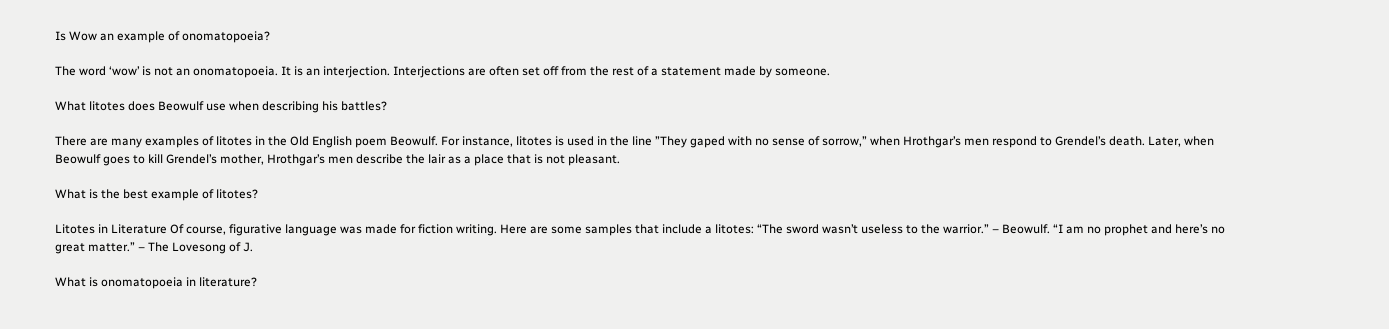Is Wow an example of onomatopoeia?

The word ‘wow’ is not an onomatopoeia. It is an interjection. Interjections are often set off from the rest of a statement made by someone.

What litotes does Beowulf use when describing his battles?

There are many examples of litotes in the Old English poem Beowulf. For instance, litotes is used in the line ”They gaped with no sense of sorrow,” when Hrothgar’s men respond to Grendel’s death. Later, when Beowulf goes to kill Grendel’s mother, Hrothgar’s men describe the lair as a place that is not pleasant.

What is the best example of litotes?

Litotes in Literature Of course, figurative language was made for fiction writing. Here are some samples that include a litotes: “The sword wasn’t useless to the warrior.” – Beowulf. “I am no prophet and here’s no great matter.” – The Lovesong of J.

What is onomatopoeia in literature?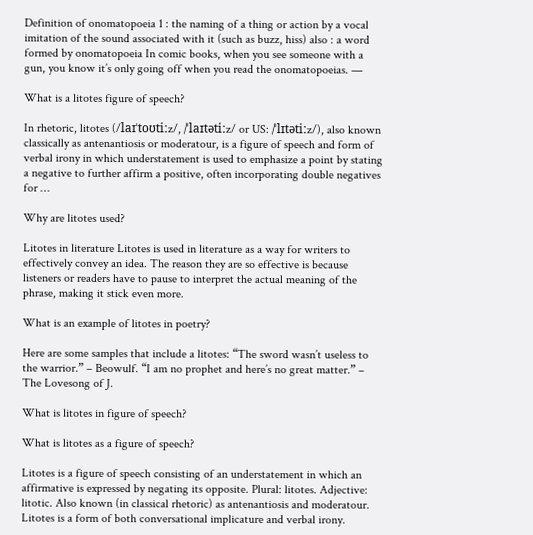Definition of onomatopoeia 1 : the naming of a thing or action by a vocal imitation of the sound associated with it (such as buzz, hiss) also : a word formed by onomatopoeia In comic books, when you see someone with a gun, you know it’s only going off when you read the onomatopoeias. —

What is a litotes figure of speech?

In rhetoric, litotes (/laɪˈtoʊtiːz/, /ˈlaɪtətiːz/ or US: /ˈlɪtətiːz/), also known classically as antenantiosis or moderatour, is a figure of speech and form of verbal irony in which understatement is used to emphasize a point by stating a negative to further affirm a positive, often incorporating double negatives for …

Why are litotes used?

Litotes in literature Litotes is used in literature as a way for writers to effectively convey an idea. The reason they are so effective is because listeners or readers have to pause to interpret the actual meaning of the phrase, making it stick even more.

What is an example of litotes in poetry?

Here are some samples that include a litotes: “The sword wasn’t useless to the warrior.” – Beowulf. “I am no prophet and here’s no great matter.” – The Lovesong of J.

What is litotes in figure of speech?

What is litotes as a figure of speech?

Litotes is a figure of speech consisting of an understatement in which an affirmative is expressed by negating its opposite. Plural: litotes. Adjective: litotic. Also known (in classical rhetoric) as antenantiosis and moderatour. Litotes is a form of both conversational implicature and verbal irony.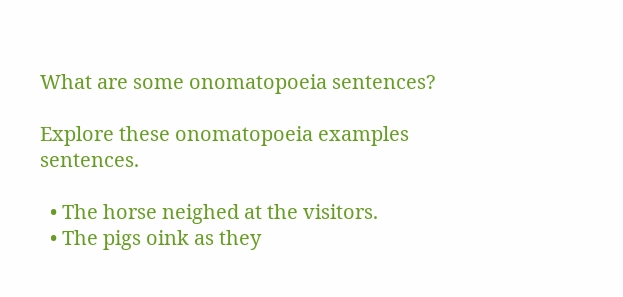What are some onomatopoeia sentences?

Explore these onomatopoeia examples sentences.

  • The horse neighed at the visitors.
  • The pigs oink as they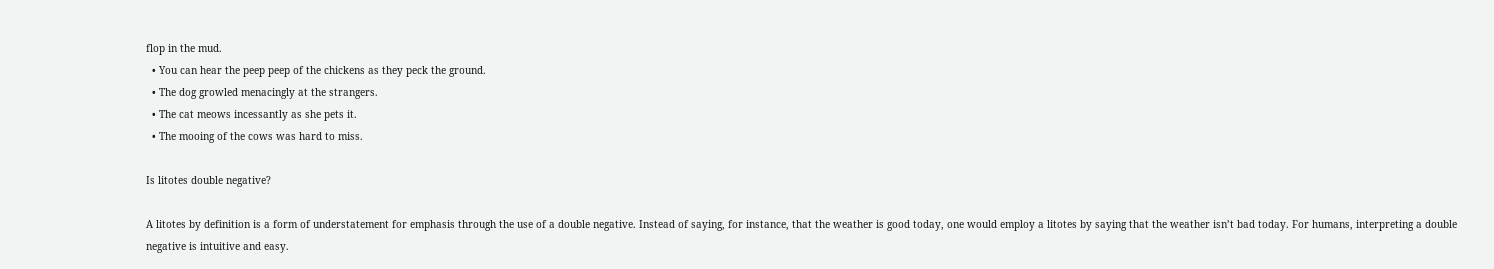flop in the mud.
  • You can hear the peep peep of the chickens as they peck the ground.
  • The dog growled menacingly at the strangers.
  • The cat meows incessantly as she pets it.
  • The mooing of the cows was hard to miss.

Is litotes double negative?

A litotes by definition is a form of understatement for emphasis through the use of a double negative. Instead of saying, for instance, that the weather is good today, one would employ a litotes by saying that the weather isn’t bad today. For humans, interpreting a double negative is intuitive and easy.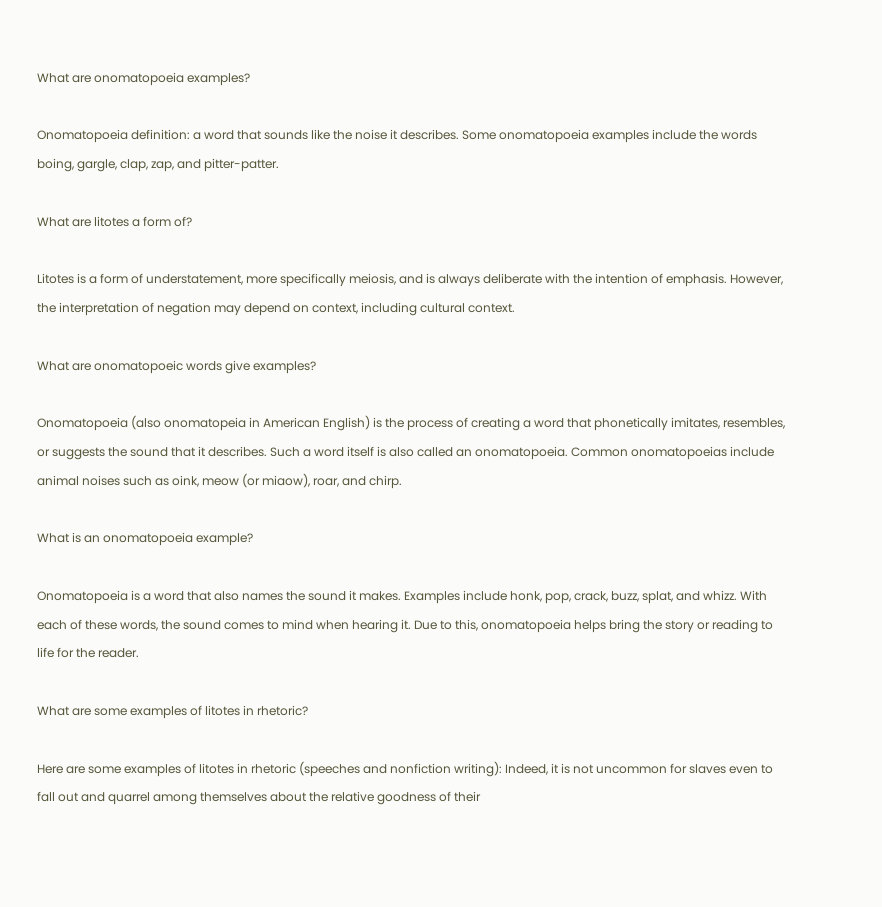What are onomatopoeia examples?

Onomatopoeia definition: a word that sounds like the noise it describes. Some onomatopoeia examples include the words boing, gargle, clap, zap, and pitter-patter.

What are litotes a form of?

Litotes is a form of understatement, more specifically meiosis, and is always deliberate with the intention of emphasis. However, the interpretation of negation may depend on context, including cultural context.

What are onomatopoeic words give examples?

Onomatopoeia (also onomatopeia in American English) is the process of creating a word that phonetically imitates, resembles, or suggests the sound that it describes. Such a word itself is also called an onomatopoeia. Common onomatopoeias include animal noises such as oink, meow (or miaow), roar, and chirp.

What is an onomatopoeia example?

Onomatopoeia is a word that also names the sound it makes. Examples include honk, pop, crack, buzz, splat, and whizz. With each of these words, the sound comes to mind when hearing it. Due to this, onomatopoeia helps bring the story or reading to life for the reader.

What are some examples of litotes in rhetoric?

Here are some examples of litotes in rhetoric (speeches and nonfiction writing): Indeed, it is not uncommon for slaves even to fall out and quarrel among themselves about the relative goodness of their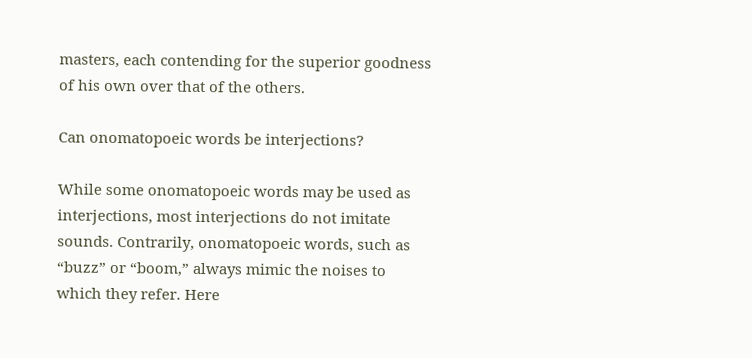masters, each contending for the superior goodness of his own over that of the others.

Can onomatopoeic words be interjections?

While some onomatopoeic words may be used as interjections, most interjections do not imitate sounds. Contrarily, onomatopoeic words, such as “buzz” or “boom,” always mimic the noises to which they refer. Here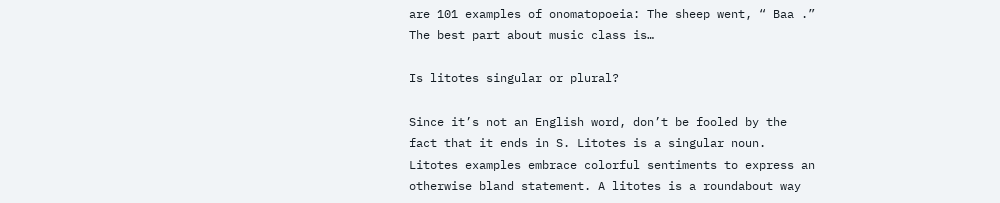are 101 examples of onomatopoeia: The sheep went, “ Baa .” The best part about music class is…

Is litotes singular or plural?

Since it’s not an English word, don’t be fooled by the fact that it ends in S. Litotes is a singular noun. Litotes examples embrace colorful sentiments to express an otherwise bland statement. A litotes is a roundabout way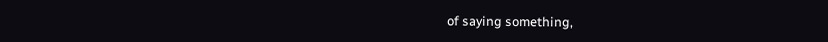of saying something,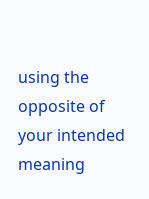using the opposite of your intended meaning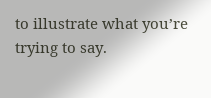to illustrate what you’re trying to say.